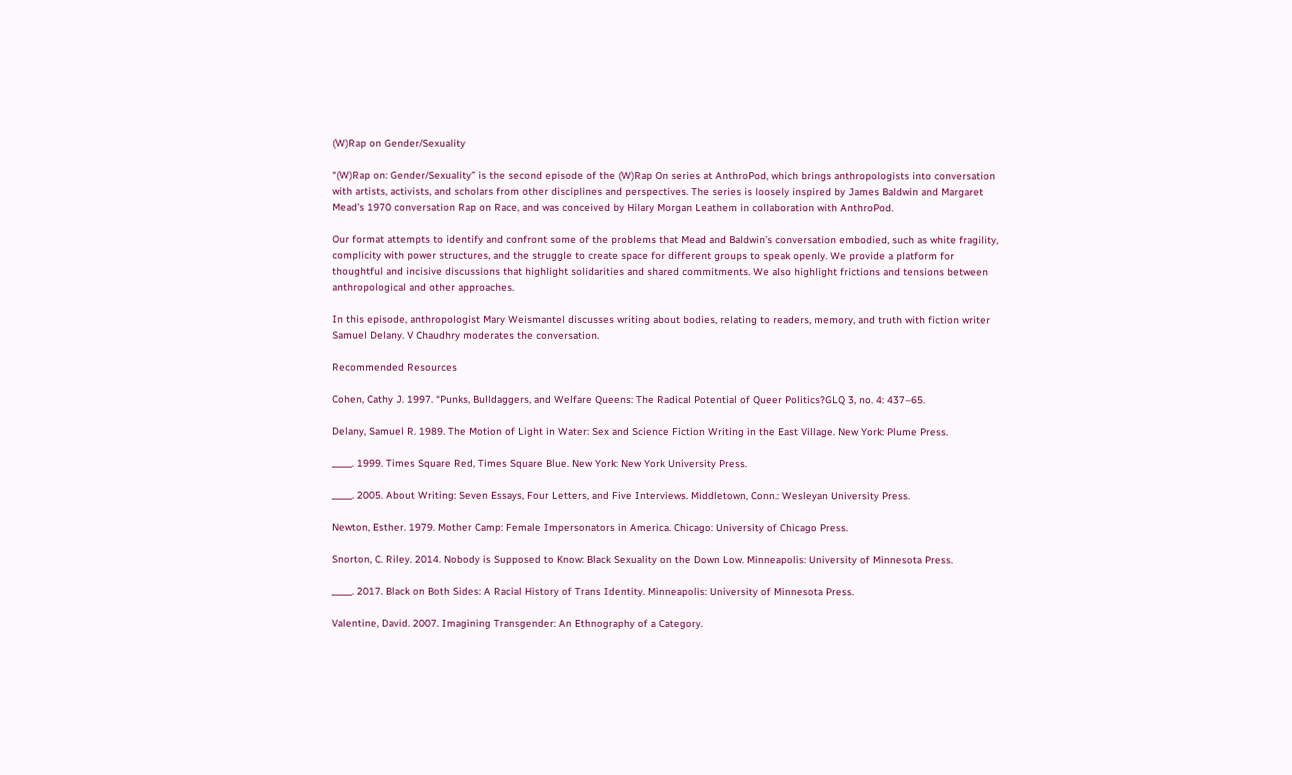(W)Rap on Gender/Sexuality

“(W)Rap on: Gender/Sexuality” is the second episode of the (W)Rap On series at AnthroPod, which brings anthropologists into conversation with artists, activists, and scholars from other disciplines and perspectives. The series is loosely inspired by James Baldwin and Margaret Mead’s 1970 conversation Rap on Race, and was conceived by Hilary Morgan Leathem in collaboration with AnthroPod.

Our format attempts to identify and confront some of the problems that Mead and Baldwin’s conversation embodied, such as white fragility, complicity with power structures, and the struggle to create space for different groups to speak openly. We provide a platform for thoughtful and incisive discussions that highlight solidarities and shared commitments. We also highlight frictions and tensions between anthropological and other approaches.

In this episode, anthropologist Mary Weismantel discusses writing about bodies, relating to readers, memory, and truth with fiction writer Samuel Delany. V Chaudhry moderates the conversation.

Recommended Resources

Cohen, Cathy J. 1997. “Punks, Bulldaggers, and Welfare Queens: The Radical Potential of Queer Politics?GLQ 3, no. 4: 437–65.

Delany, Samuel R. 1989. The Motion of Light in Water: Sex and Science Fiction Writing in the East Village. New York: Plume Press.

_____. 1999. Times Square Red, Times Square Blue. New York: New York University Press.

_____. 2005. About Writing: Seven Essays, Four Letters, and Five Interviews. Middletown, Conn.: Wesleyan University Press.

Newton, Esther. 1979. Mother Camp: Female Impersonators in America. Chicago: University of Chicago Press.

Snorton, C. Riley. 2014. Nobody is Supposed to Know: Black Sexuality on the Down Low. Minneapolis: University of Minnesota Press.

_____. 2017. Black on Both Sides: A Racial History of Trans Identity. Minneapolis: University of Minnesota Press.

Valentine, David. 2007. Imagining Transgender: An Ethnography of a Category.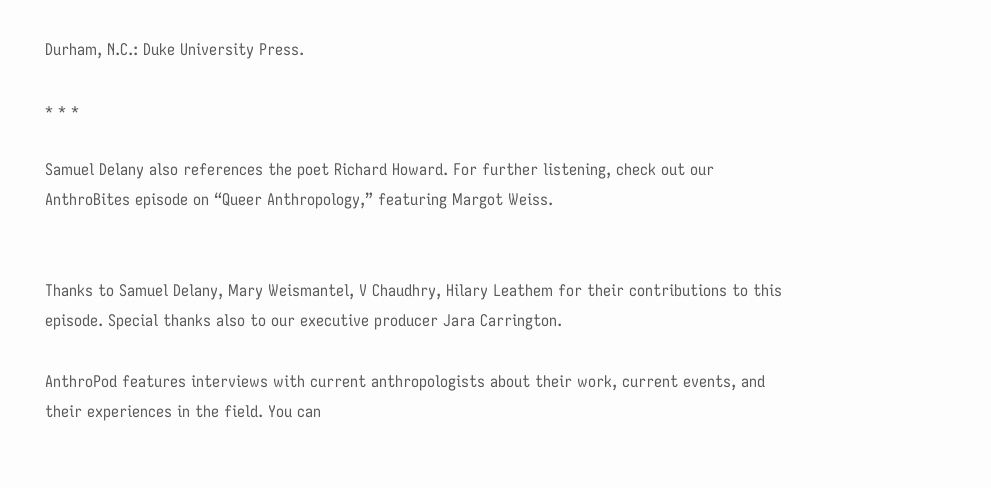Durham, N.C.: Duke University Press.

* * *

Samuel Delany also references the poet Richard Howard. For further listening, check out our AnthroBites episode on “Queer Anthropology,” featuring Margot Weiss.


Thanks to Samuel Delany, Mary Weismantel, V Chaudhry, Hilary Leathem for their contributions to this episode. Special thanks also to our executive producer Jara Carrington.

AnthroPod features interviews with current anthropologists about their work, current events, and their experiences in the field. You can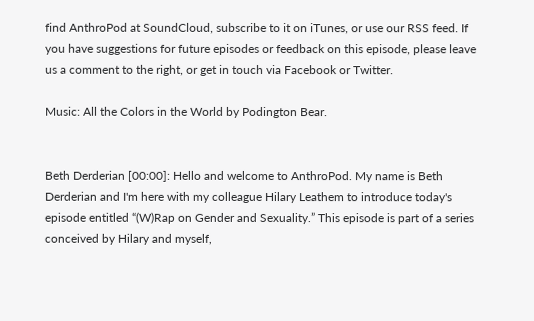find AnthroPod at SoundCloud, subscribe to it on iTunes, or use our RSS feed. If you have suggestions for future episodes or feedback on this episode, please leave us a comment to the right, or get in touch via Facebook or Twitter.

Music: All the Colors in the World by Podington Bear.


Beth Derderian [00:00]: Hello and welcome to AnthroPod. My name is Beth Derderian and I'm here with my colleague Hilary Leathem to introduce today's episode entitled “(W)Rap on Gender and Sexuality.” This episode is part of a series conceived by Hilary and myself,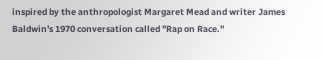inspired by the anthropologist Margaret Mead and writer James Baldwin's 1970 conversation called "Rap on Race."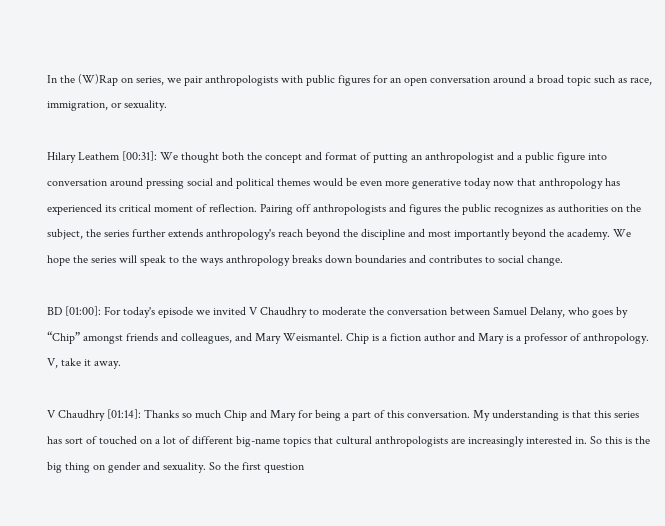In the (W)Rap on series, we pair anthropologists with public figures for an open conversation around a broad topic such as race, immigration, or sexuality.

Hilary Leathem [00:31]: We thought both the concept and format of putting an anthropologist and a public figure into conversation around pressing social and political themes would be even more generative today now that anthropology has experienced its critical moment of reflection. Pairing off anthropologists and figures the public recognizes as authorities on the subject, the series further extends anthropology's reach beyond the discipline and most importantly beyond the academy. We hope the series will speak to the ways anthropology breaks down boundaries and contributes to social change.

BD [01:00]: For today's episode we invited V Chaudhry to moderate the conversation between Samuel Delany, who goes by “Chip” amongst friends and colleagues, and Mary Weismantel. Chip is a fiction author and Mary is a professor of anthropology. V, take it away.

V Chaudhry [01:14]: Thanks so much Chip and Mary for being a part of this conversation. My understanding is that this series has sort of touched on a lot of different big-name topics that cultural anthropologists are increasingly interested in. So this is the big thing on gender and sexuality. So the first question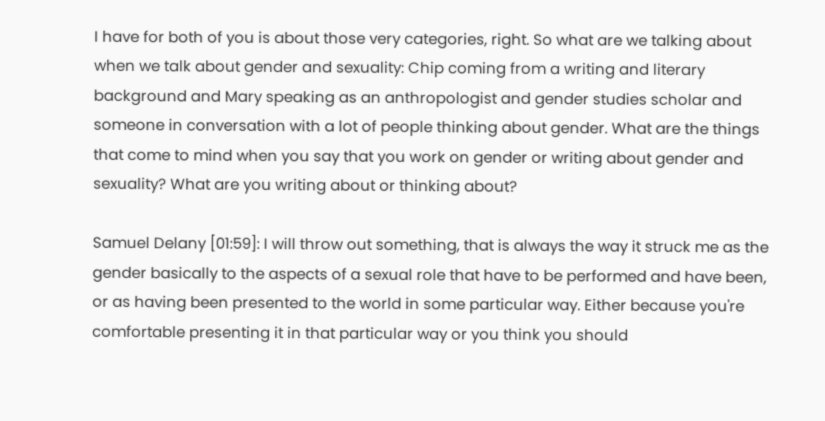I have for both of you is about those very categories, right. So what are we talking about when we talk about gender and sexuality: Chip coming from a writing and literary background and Mary speaking as an anthropologist and gender studies scholar and someone in conversation with a lot of people thinking about gender. What are the things that come to mind when you say that you work on gender or writing about gender and sexuality? What are you writing about or thinking about?

Samuel Delany [01:59]: I will throw out something, that is always the way it struck me as the gender basically to the aspects of a sexual role that have to be performed and have been, or as having been presented to the world in some particular way. Either because you're comfortable presenting it in that particular way or you think you should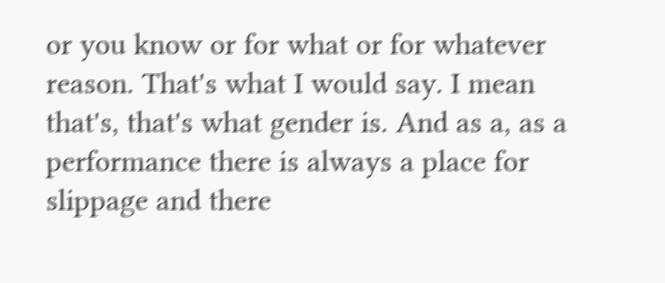or you know or for what or for whatever reason. That's what I would say. I mean that's, that's what gender is. And as a, as a performance there is always a place for slippage and there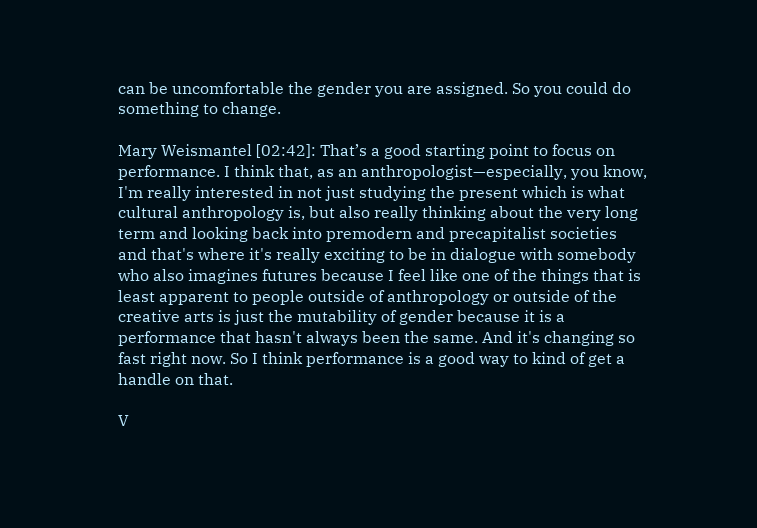can be uncomfortable the gender you are assigned. So you could do something to change.

Mary Weismantel [02:42]: That’s a good starting point to focus on performance. I think that, as an anthropologist—especially, you know, I'm really interested in not just studying the present which is what cultural anthropology is, but also really thinking about the very long term and looking back into premodern and precapitalist societies and that's where it's really exciting to be in dialogue with somebody who also imagines futures because I feel like one of the things that is least apparent to people outside of anthropology or outside of the creative arts is just the mutability of gender because it is a performance that hasn't always been the same. And it's changing so fast right now. So I think performance is a good way to kind of get a handle on that.

V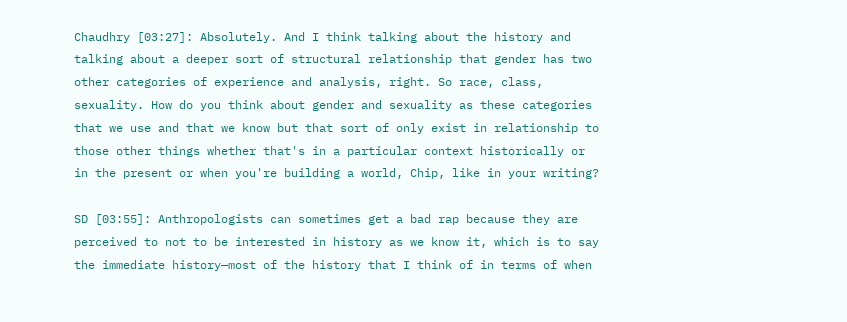Chaudhry [03:27]: Absolutely. And I think talking about the history and talking about a deeper sort of structural relationship that gender has two other categories of experience and analysis, right. So race, class, sexuality. How do you think about gender and sexuality as these categories that we use and that we know but that sort of only exist in relationship to those other things whether that's in a particular context historically or in the present or when you're building a world, Chip, like in your writing?

SD [03:55]: Anthropologists can sometimes get a bad rap because they are perceived to not to be interested in history as we know it, which is to say the immediate history—most of the history that I think of in terms of when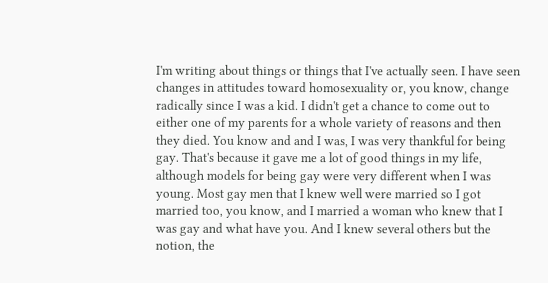I'm writing about things or things that I've actually seen. I have seen changes in attitudes toward homosexuality or, you know, change radically since I was a kid. I didn't get a chance to come out to either one of my parents for a whole variety of reasons and then they died. You know and and I was, I was very thankful for being gay. That's because it gave me a lot of good things in my life, although models for being gay were very different when I was young. Most gay men that I knew well were married so I got married too, you know, and I married a woman who knew that I was gay and what have you. And I knew several others but the notion, the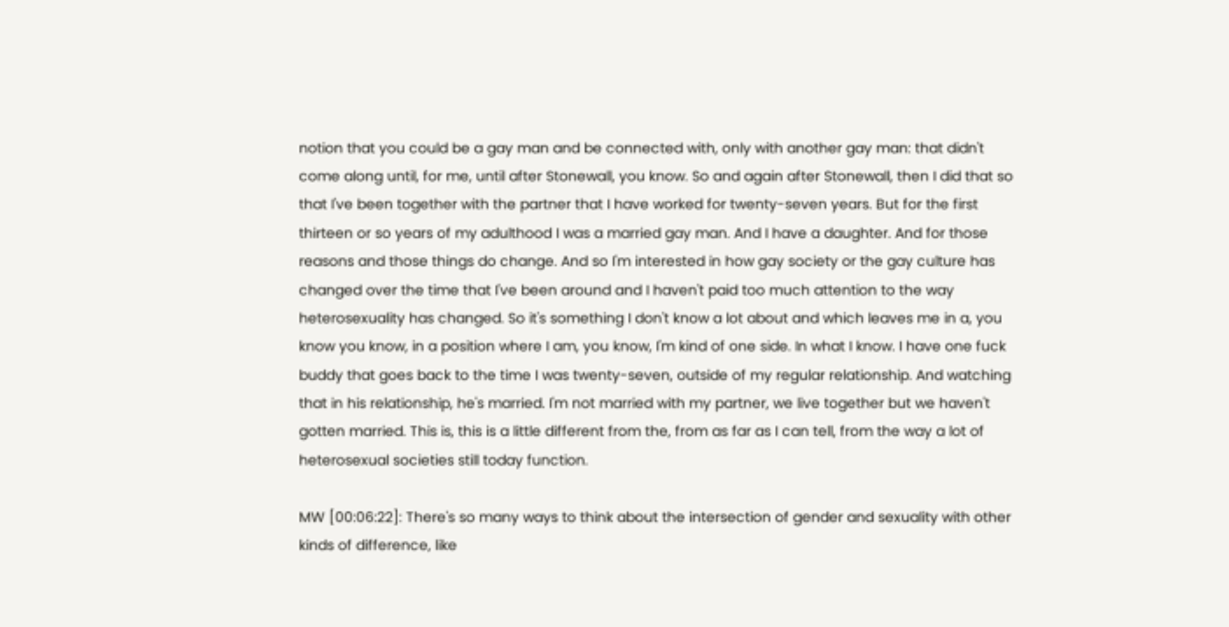notion that you could be a gay man and be connected with, only with another gay man: that didn't come along until, for me, until after Stonewall, you know. So and again after Stonewall, then I did that so that I've been together with the partner that I have worked for twenty-seven years. But for the first thirteen or so years of my adulthood I was a married gay man. And I have a daughter. And for those reasons and those things do change. And so I'm interested in how gay society or the gay culture has changed over the time that I've been around and I haven't paid too much attention to the way heterosexuality has changed. So it's something I don't know a lot about and which leaves me in a, you know you know, in a position where I am, you know, I'm kind of one side. In what I know. I have one fuck buddy that goes back to the time I was twenty-seven, outside of my regular relationship. And watching that in his relationship, he's married. I'm not married with my partner, we live together but we haven't gotten married. This is, this is a little different from the, from as far as I can tell, from the way a lot of heterosexual societies still today function.

MW [00:06:22]: There's so many ways to think about the intersection of gender and sexuality with other kinds of difference, like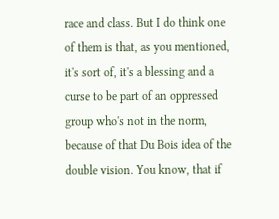race and class. But I do think one of them is that, as you mentioned, it's sort of, it's a blessing and a curse to be part of an oppressed group who's not in the norm, because of that Du Bois idea of the double vision. You know, that if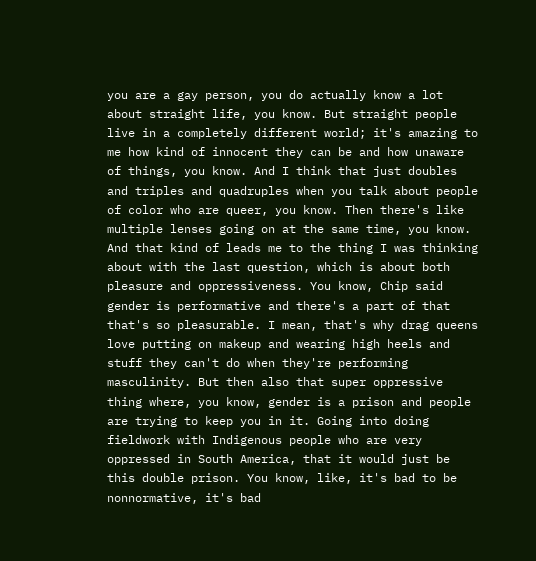you are a gay person, you do actually know a lot about straight life, you know. But straight people live in a completely different world; it's amazing to me how kind of innocent they can be and how unaware of things, you know. And I think that just doubles and triples and quadruples when you talk about people of color who are queer, you know. Then there's like multiple lenses going on at the same time, you know. And that kind of leads me to the thing I was thinking about with the last question, which is about both pleasure and oppressiveness. You know, Chip said gender is performative and there's a part of that that's so pleasurable. I mean, that's why drag queens love putting on makeup and wearing high heels and stuff they can't do when they're performing masculinity. But then also that super oppressive thing where, you know, gender is a prison and people are trying to keep you in it. Going into doing fieldwork with Indigenous people who are very oppressed in South America, that it would just be this double prison. You know, like, it's bad to be nonnormative, it's bad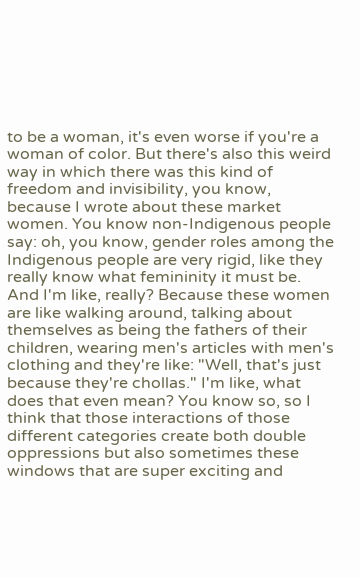to be a woman, it's even worse if you're a woman of color. But there's also this weird way in which there was this kind of freedom and invisibility, you know, because I wrote about these market women. You know non-Indigenous people say: oh, you know, gender roles among the Indigenous people are very rigid, like they really know what femininity it must be. And I'm like, really? Because these women are like walking around, talking about themselves as being the fathers of their children, wearing men's articles with men's clothing and they're like: "Well, that's just because they're chollas." I'm like, what does that even mean? You know so, so I think that those interactions of those different categories create both double oppressions but also sometimes these windows that are super exciting and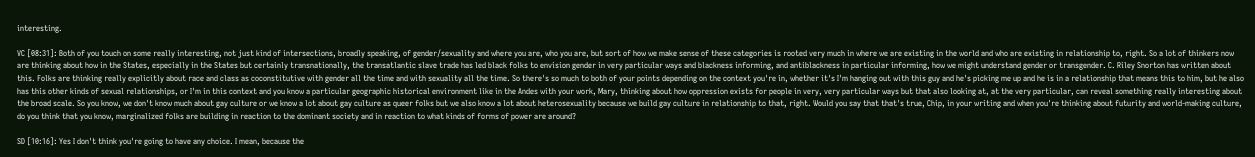interesting.

VC [08:31]: Both of you touch on some really interesting, not just kind of intersections, broadly speaking, of gender/sexuality and where you are, who you are, but sort of how we make sense of these categories is rooted very much in where we are existing in the world and who are existing in relationship to, right. So a lot of thinkers now are thinking about how in the States, especially in the States but certainly transnationally, the transatlantic slave trade has led black folks to envision gender in very particular ways and blackness informing, and antiblackness in particular informing, how we might understand gender or transgender. C. Riley Snorton has written about this. Folks are thinking really explicitly about race and class as coconstitutive with gender all the time and with sexuality all the time. So there's so much to both of your points depending on the context you're in, whether it's I'm hanging out with this guy and he's picking me up and he is in a relationship that means this to him, but he also has this other kinds of sexual relationships, or I'm in this context and you know a particular geographic historical environment like in the Andes with your work, Mary, thinking about how oppression exists for people in very, very particular ways but that also looking at, at the very particular, can reveal something really interesting about the broad scale. So you know, we don't know much about gay culture or we know a lot about gay culture as queer folks but we also know a lot about heterosexuality because we build gay culture in relationship to that, right. Would you say that that's true, Chip, in your writing and when you're thinking about futurity and world-making culture, do you think that you know, marginalized folks are building in reaction to the dominant society and in reaction to what kinds of forms of power are around?

SD [10:16]: Yes I don't think you're going to have any choice. I mean, because the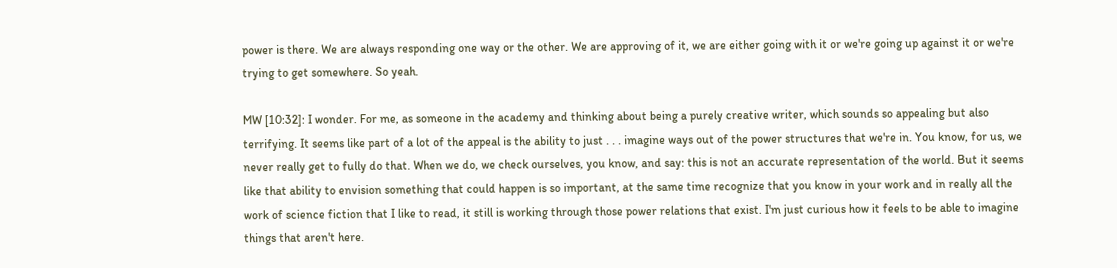power is there. We are always responding one way or the other. We are approving of it, we are either going with it or we're going up against it or we're trying to get somewhere. So yeah.

MW [10:32]: I wonder. For me, as someone in the academy and thinking about being a purely creative writer, which sounds so appealing but also terrifying. It seems like part of a lot of the appeal is the ability to just . . . imagine ways out of the power structures that we're in. You know, for us, we never really get to fully do that. When we do, we check ourselves, you know, and say: this is not an accurate representation of the world. But it seems like that ability to envision something that could happen is so important, at the same time recognize that you know in your work and in really all the work of science fiction that I like to read, it still is working through those power relations that exist. I'm just curious how it feels to be able to imagine things that aren't here.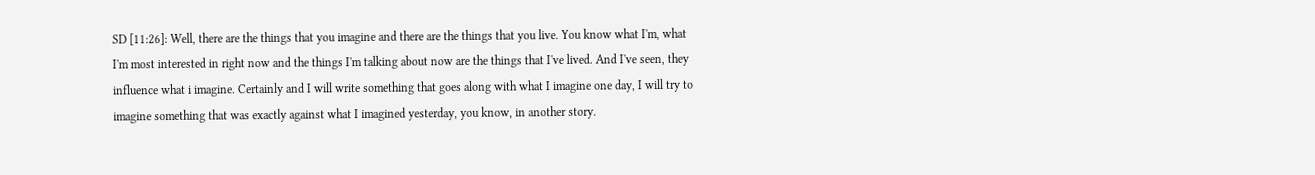SD [11:26]: Well, there are the things that you imagine and there are the things that you live. You know what I'm, what I'm most interested in right now and the things I'm talking about now are the things that I've lived. And I've seen, they influence what i imagine. Certainly and I will write something that goes along with what I imagine one day, I will try to imagine something that was exactly against what I imagined yesterday, you know, in another story.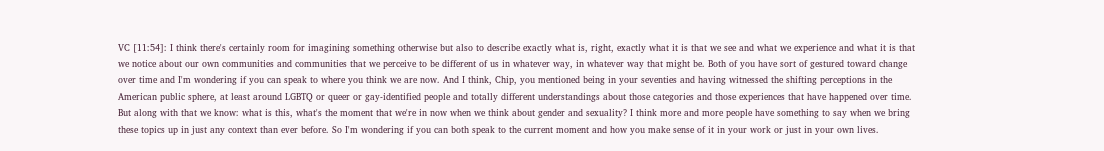VC [11:54]: I think there's certainly room for imagining something otherwise but also to describe exactly what is, right, exactly what it is that we see and what we experience and what it is that we notice about our own communities and communities that we perceive to be different of us in whatever way, in whatever way that might be. Both of you have sort of gestured toward change over time and I'm wondering if you can speak to where you think we are now. And I think, Chip, you mentioned being in your seventies and having witnessed the shifting perceptions in the American public sphere, at least around LGBTQ or queer or gay-identified people and totally different understandings about those categories and those experiences that have happened over time. But along with that we know: what is this, what's the moment that we're in now when we think about gender and sexuality? I think more and more people have something to say when we bring these topics up in just any context than ever before. So I'm wondering if you can both speak to the current moment and how you make sense of it in your work or just in your own lives.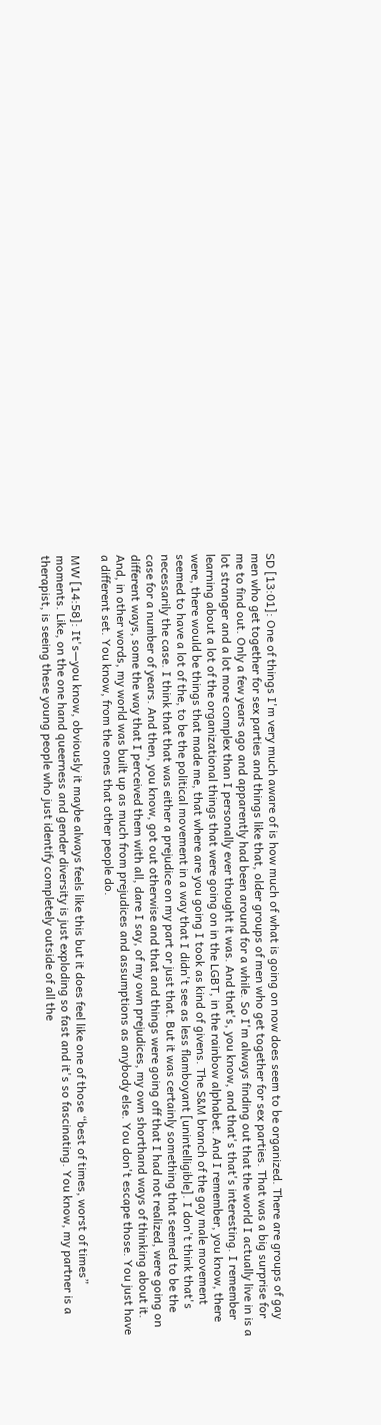SD [13:01]: One of things I'm very much aware of is how much of what is going on now does seem to be organized. There are groups of gay men who get together for sex parties and things like that, older groups of men who get together for sex parties. That was a big surprise for me to find out. Only a few years ago and apparently had been around for a while. So I'm always finding out that the world I actually live in is a lot stranger and a lot more complex than I personally ever thought it was. And that's, you know, and that's that's interesting. I remember learning about a lot of the organizational things that were going on in the LGBT, in the rainbow alphabet. And I remember, you know, there were, there would be things that made me, that where are you going I took as kind of givens. The S&M branch of the gay male movement seemed to have a lot of the, to be the political movement in a way that I didn't see as less flamboyant [unintelligible]. I don't think that's necessarily the case. I think that that was either a prejudice on my part or just that. But it was certainly something that seemed to be the case for a number of years. And then, you know, got out otherwise and that and things were going off that I had not realized, were going on different ways, some the way that I perceived them with all, dare I say, of my own prejudices, my own shorthand ways of thinking about it. And, in other words, my world was built up as much from prejudices and assumptions as anybody else. You don't escape those. You just have a different set. You know, from the ones that other people do.

MW [14:58]: It's—you know, obviously it maybe always feels like this but it does feel like one of those “best of times, worst of times” moments. Like, on the one hand queerness and gender diversity is just exploding so fast and it's so fascinating. You know, my partner is a therapist, is seeing these young people who just identify completely outside of all the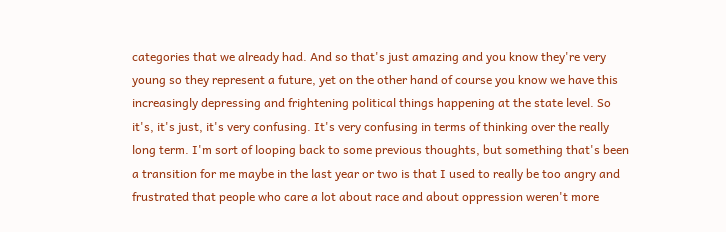categories that we already had. And so that's just amazing and you know they're very young so they represent a future, yet on the other hand of course you know we have this increasingly depressing and frightening political things happening at the state level. So it's, it's just, it's very confusing. It's very confusing in terms of thinking over the really long term. I'm sort of looping back to some previous thoughts, but something that's been a transition for me maybe in the last year or two is that I used to really be too angry and frustrated that people who care a lot about race and about oppression weren't more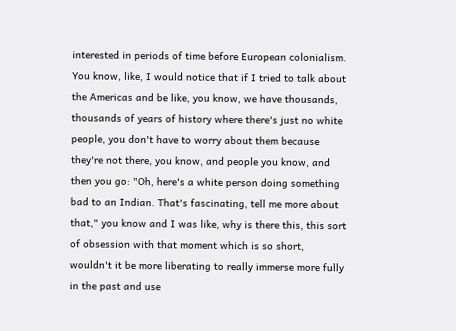interested in periods of time before European colonialism. You know, like, I would notice that if I tried to talk about the Americas and be like, you know, we have thousands, thousands of years of history where there's just no white people, you don't have to worry about them because they're not there, you know, and people you know, and then you go: "Oh, here's a white person doing something bad to an Indian. That's fascinating, tell me more about that," you know and I was like, why is there this, this sort of obsession with that moment which is so short, wouldn't it be more liberating to really immerse more fully in the past and use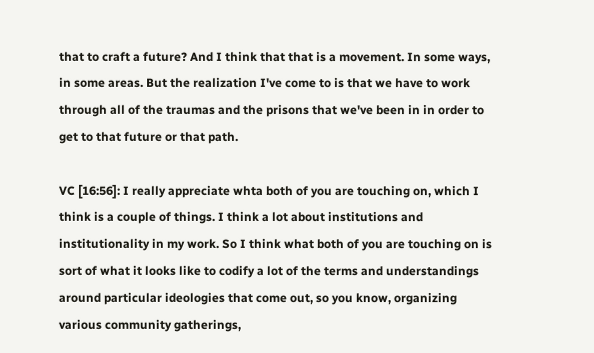that to craft a future? And I think that that is a movement. In some ways, in some areas. But the realization I've come to is that we have to work through all of the traumas and the prisons that we've been in in order to get to that future or that path.

VC [16:56]: I really appreciate whta both of you are touching on, which I think is a couple of things. I think a lot about institutions and institutionality in my work. So I think what both of you are touching on is sort of what it looks like to codify a lot of the terms and understandings around particular ideologies that come out, so you know, organizing various community gatherings,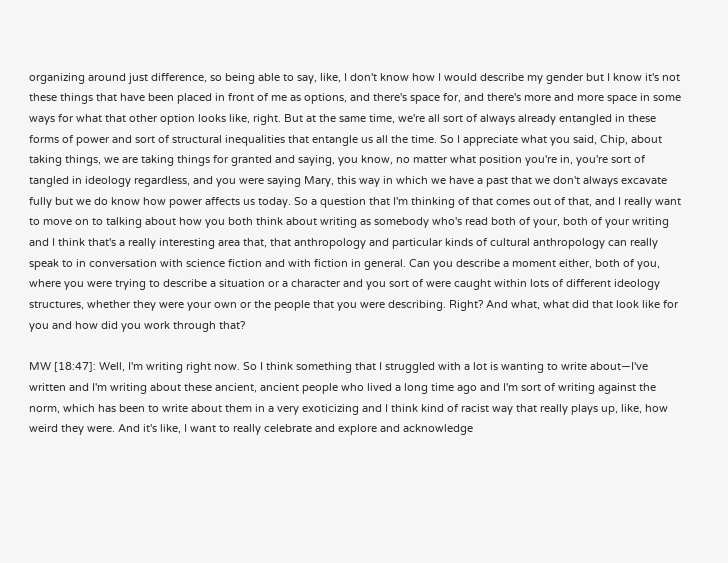organizing around just difference, so being able to say, like, I don't know how I would describe my gender but I know it's not these things that have been placed in front of me as options, and there's space for, and there's more and more space in some ways for what that other option looks like, right. But at the same time, we're all sort of always already entangled in these forms of power and sort of structural inequalities that entangle us all the time. So I appreciate what you said, Chip, about taking things, we are taking things for granted and saying, you know, no matter what position you're in, you're sort of tangled in ideology regardless, and you were saying Mary, this way in which we have a past that we don't always excavate fully but we do know how power affects us today. So a question that I'm thinking of that comes out of that, and I really want to move on to talking about how you both think about writing as somebody who's read both of your, both of your writing and I think that's a really interesting area that, that anthropology and particular kinds of cultural anthropology can really speak to in conversation with science fiction and with fiction in general. Can you describe a moment either, both of you, where you were trying to describe a situation or a character and you sort of were caught within lots of different ideology structures, whether they were your own or the people that you were describing. Right? And what, what did that look like for you and how did you work through that?

MW [18:47]: Well, I'm writing right now. So I think something that I struggled with a lot is wanting to write about—I've written and I'm writing about these ancient, ancient people who lived a long time ago and I'm sort of writing against the norm, which has been to write about them in a very exoticizing and I think kind of racist way that really plays up, like, how weird they were. And it's like, I want to really celebrate and explore and acknowledge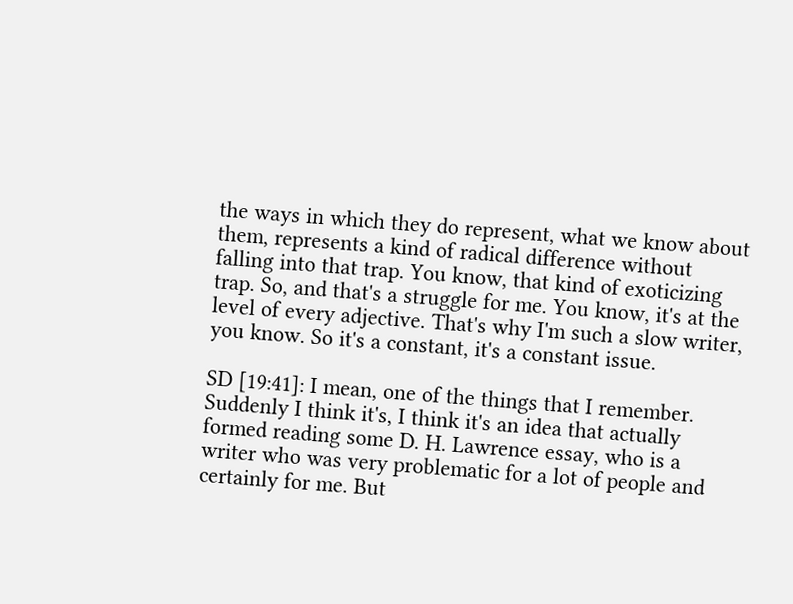the ways in which they do represent, what we know about them, represents a kind of radical difference without falling into that trap. You know, that kind of exoticizing trap. So, and that's a struggle for me. You know, it's at the level of every adjective. That's why I'm such a slow writer, you know. So it's a constant, it's a constant issue.

SD [19:41]: I mean, one of the things that I remember. Suddenly I think it's, I think it's an idea that actually formed reading some D. H. Lawrence essay, who is a writer who was very problematic for a lot of people and certainly for me. But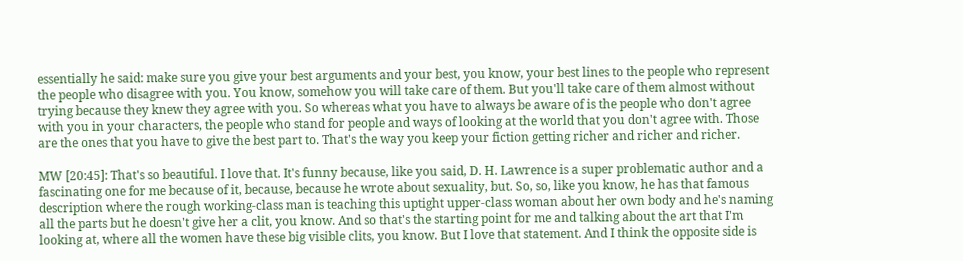essentially he said: make sure you give your best arguments and your best, you know, your best lines to the people who represent the people who disagree with you. You know, somehow you will take care of them. But you'll take care of them almost without trying because they knew they agree with you. So whereas what you have to always be aware of is the people who don't agree with you in your characters, the people who stand for people and ways of looking at the world that you don't agree with. Those are the ones that you have to give the best part to. That's the way you keep your fiction getting richer and richer and richer.

MW [20:45]: That's so beautiful. I love that. It's funny because, like you said, D. H. Lawrence is a super problematic author and a fascinating one for me because of it, because, because he wrote about sexuality, but. So, so, like you know, he has that famous description where the rough working-class man is teaching this uptight upper-class woman about her own body and he's naming all the parts but he doesn't give her a clit, you know. And so that's the starting point for me and talking about the art that I'm looking at, where all the women have these big visible clits, you know. But I love that statement. And I think the opposite side is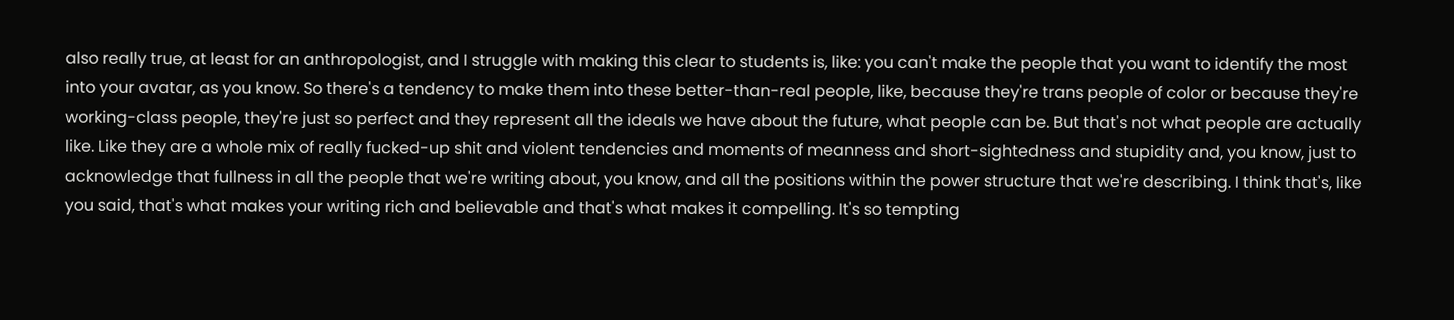also really true, at least for an anthropologist, and I struggle with making this clear to students is, like: you can't make the people that you want to identify the most into your avatar, as you know. So there's a tendency to make them into these better-than-real people, like, because they're trans people of color or because they're working-class people, they're just so perfect and they represent all the ideals we have about the future, what people can be. But that's not what people are actually like. Like they are a whole mix of really fucked-up shit and violent tendencies and moments of meanness and short-sightedness and stupidity and, you know, just to acknowledge that fullness in all the people that we're writing about, you know, and all the positions within the power structure that we're describing. I think that's, like you said, that's what makes your writing rich and believable and that's what makes it compelling. It's so tempting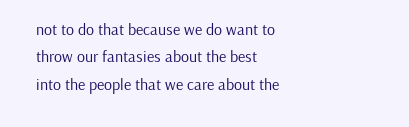not to do that because we do want to throw our fantasies about the best into the people that we care about the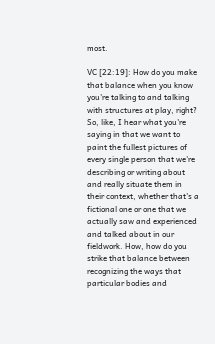most.

VC [22:19]: How do you make that balance when you know you're talking to and talking with structures at play, right? So, like, I hear what you're saying in that we want to paint the fullest pictures of every single person that we're describing or writing about and really situate them in their context, whether that's a fictional one or one that we actually saw and experienced and talked about in our fieldwork. How, how do you strike that balance between recognizing the ways that particular bodies and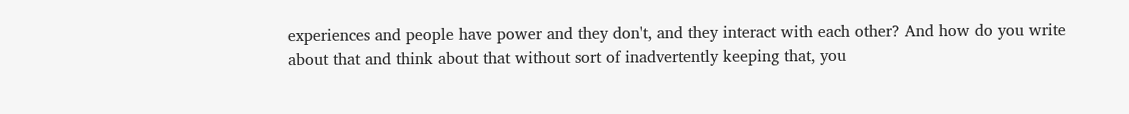experiences and people have power and they don't, and they interact with each other? And how do you write about that and think about that without sort of inadvertently keeping that, you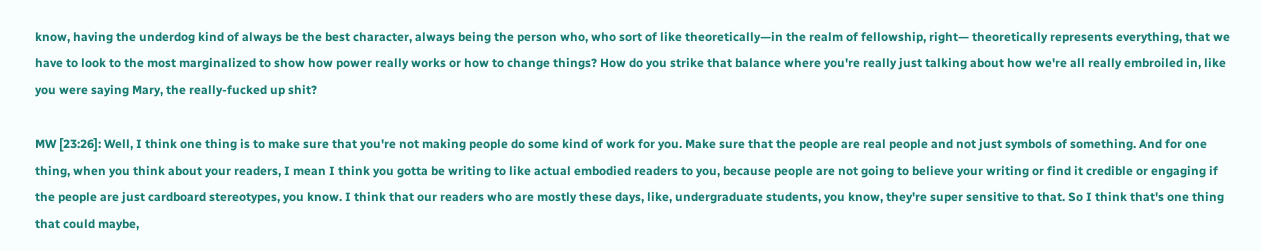know, having the underdog kind of always be the best character, always being the person who, who sort of like theoretically—in the realm of fellowship, right— theoretically represents everything, that we have to look to the most marginalized to show how power really works or how to change things? How do you strike that balance where you're really just talking about how we're all really embroiled in, like you were saying Mary, the really-fucked up shit?

MW [23:26]: Well, I think one thing is to make sure that you're not making people do some kind of work for you. Make sure that the people are real people and not just symbols of something. And for one thing, when you think about your readers, I mean I think you gotta be writing to like actual embodied readers to you, because people are not going to believe your writing or find it credible or engaging if the people are just cardboard stereotypes, you know. I think that our readers who are mostly these days, like, undergraduate students, you know, they're super sensitive to that. So I think that's one thing that could maybe,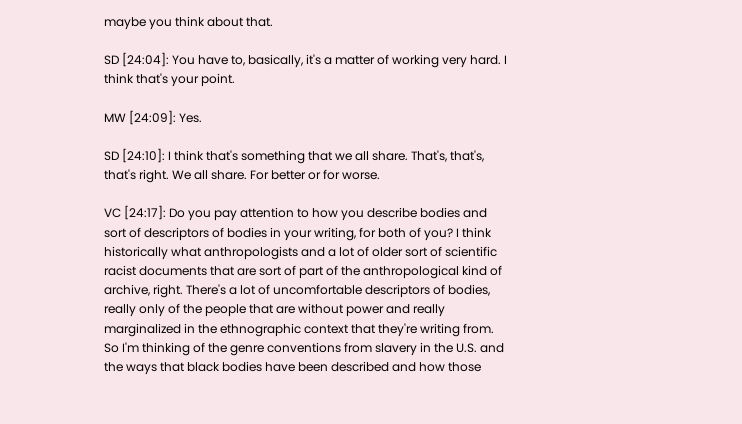maybe you think about that.

SD [24:04]: You have to, basically, it's a matter of working very hard. I think that's your point.

MW [24:09]: Yes.

SD [24:10]: I think that's something that we all share. That's, that's, that's right. We all share. For better or for worse.

VC [24:17]: Do you pay attention to how you describe bodies and sort of descriptors of bodies in your writing, for both of you? I think historically what anthropologists and a lot of older sort of scientific racist documents that are sort of part of the anthropological kind of archive, right. There's a lot of uncomfortable descriptors of bodies, really only of the people that are without power and really marginalized in the ethnographic context that they're writing from. So I'm thinking of the genre conventions from slavery in the U.S. and the ways that black bodies have been described and how those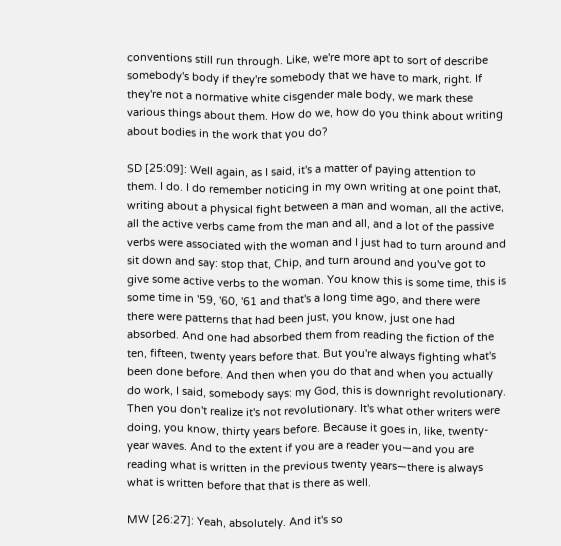conventions still run through. Like, we're more apt to sort of describe somebody's body if they're somebody that we have to mark, right. If they're not a normative white cisgender male body, we mark these various things about them. How do we, how do you think about writing about bodies in the work that you do?

SD [25:09]: Well again, as I said, it's a matter of paying attention to them. I do. I do remember noticing in my own writing at one point that, writing about a physical fight between a man and woman, all the active, all the active verbs came from the man and all, and a lot of the passive verbs were associated with the woman and I just had to turn around and sit down and say: stop that, Chip, and turn around and you've got to give some active verbs to the woman. You know this is some time, this is some time in '59, '60, '61 and that's a long time ago, and there were there were patterns that had been just, you know, just one had absorbed. And one had absorbed them from reading the fiction of the ten, fifteen, twenty years before that. But you're always fighting what's been done before. And then when you do that and when you actually do work, I said, somebody says: my God, this is downright revolutionary. Then you don't realize it's not revolutionary. It's what other writers were doing, you know, thirty years before. Because it goes in, like, twenty-year waves. And to the extent if you are a reader you—and you are reading what is written in the previous twenty years—there is always what is written before that that is there as well.

MW [26:27]: Yeah, absolutely. And it's so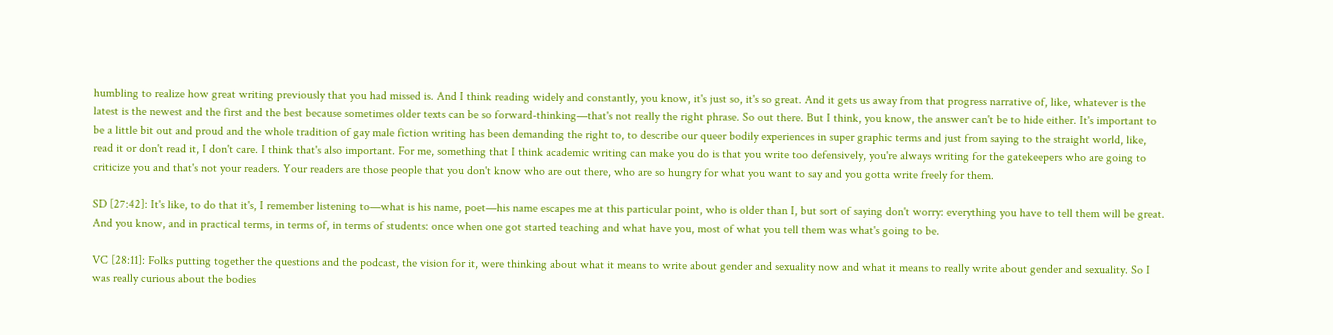humbling to realize how great writing previously that you had missed is. And I think reading widely and constantly, you know, it's just so, it's so great. And it gets us away from that progress narrative of, like, whatever is the latest is the newest and the first and the best because sometimes older texts can be so forward-thinking—that's not really the right phrase. So out there. But I think, you know, the answer can't be to hide either. It's important to be a little bit out and proud and the whole tradition of gay male fiction writing has been demanding the right to, to describe our queer bodily experiences in super graphic terms and just from saying to the straight world, like, read it or don't read it, I don't care. I think that's also important. For me, something that I think academic writing can make you do is that you write too defensively, you're always writing for the gatekeepers who are going to criticize you and that's not your readers. Your readers are those people that you don't know who are out there, who are so hungry for what you want to say and you gotta write freely for them.

SD [27:42]: It's like, to do that it's, I remember listening to—what is his name, poet—his name escapes me at this particular point, who is older than I, but sort of saying don't worry: everything you have to tell them will be great. And you know, and in practical terms, in terms of, in terms of students: once when one got started teaching and what have you, most of what you tell them was what's going to be.

VC [28:11]: Folks putting together the questions and the podcast, the vision for it, were thinking about what it means to write about gender and sexuality now and what it means to really write about gender and sexuality. So I was really curious about the bodies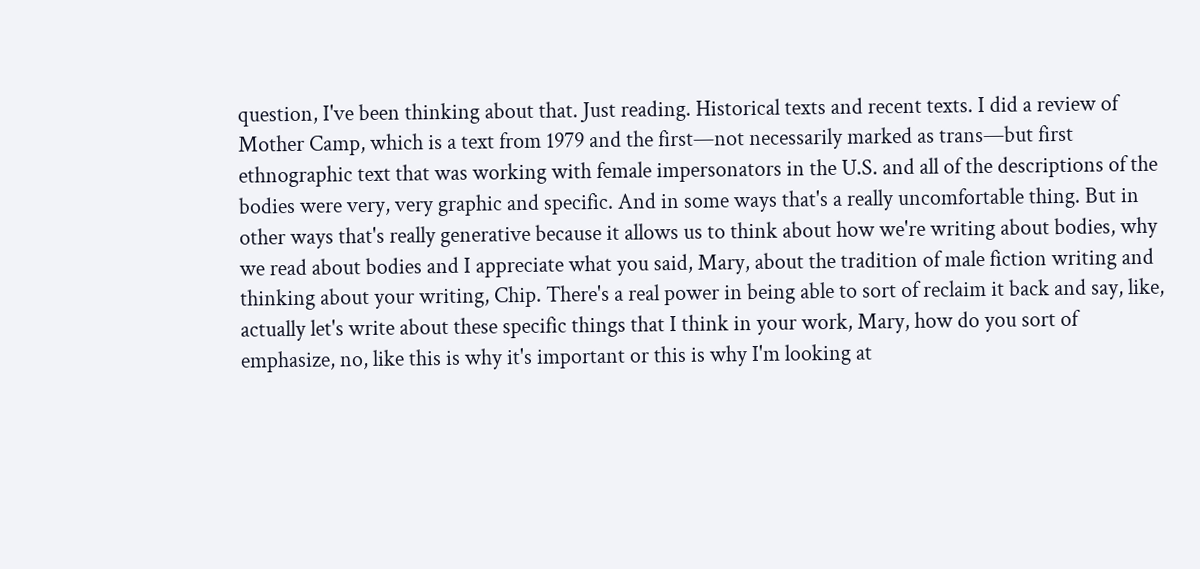question, I've been thinking about that. Just reading. Historical texts and recent texts. I did a review of Mother Camp, which is a text from 1979 and the first—not necessarily marked as trans—but first ethnographic text that was working with female impersonators in the U.S. and all of the descriptions of the bodies were very, very graphic and specific. And in some ways that's a really uncomfortable thing. But in other ways that's really generative because it allows us to think about how we're writing about bodies, why we read about bodies and I appreciate what you said, Mary, about the tradition of male fiction writing and thinking about your writing, Chip. There's a real power in being able to sort of reclaim it back and say, like, actually let's write about these specific things that I think in your work, Mary, how do you sort of emphasize, no, like this is why it's important or this is why I'm looking at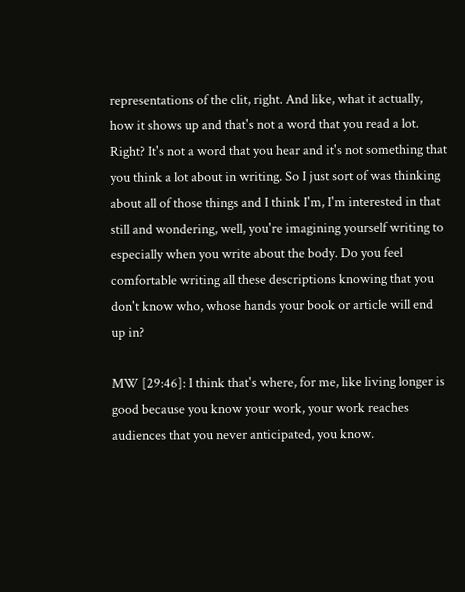representations of the clit, right. And like, what it actually, how it shows up and that's not a word that you read a lot. Right? It's not a word that you hear and it's not something that you think a lot about in writing. So I just sort of was thinking about all of those things and I think I'm, I'm interested in that still and wondering, well, you're imagining yourself writing to especially when you write about the body. Do you feel comfortable writing all these descriptions knowing that you don't know who, whose hands your book or article will end up in?

MW [29:46]: I think that's where, for me, like living longer is good because you know your work, your work reaches audiences that you never anticipated, you know.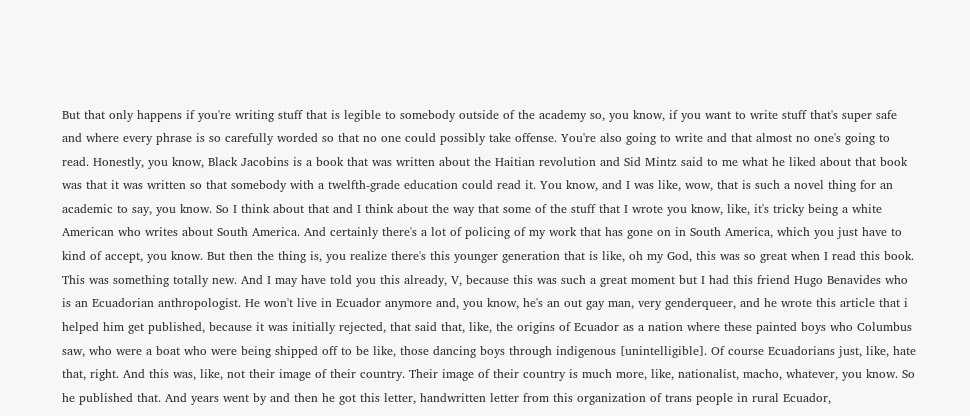But that only happens if you're writing stuff that is legible to somebody outside of the academy so, you know, if you want to write stuff that's super safe and where every phrase is so carefully worded so that no one could possibly take offense. You're also going to write and that almost no one's going to read. Honestly, you know, Black Jacobins is a book that was written about the Haitian revolution and Sid Mintz said to me what he liked about that book was that it was written so that somebody with a twelfth-grade education could read it. You know, and I was like, wow, that is such a novel thing for an academic to say, you know. So I think about that and I think about the way that some of the stuff that I wrote you know, like, it's tricky being a white American who writes about South America. And certainly there's a lot of policing of my work that has gone on in South America, which you just have to kind of accept, you know. But then the thing is, you realize there's this younger generation that is like, oh my God, this was so great when I read this book. This was something totally new. And I may have told you this already, V, because this was such a great moment but I had this friend Hugo Benavides who is an Ecuadorian anthropologist. He won't live in Ecuador anymore and, you know, he's an out gay man, very genderqueer, and he wrote this article that i helped him get published, because it was initially rejected, that said that, like, the origins of Ecuador as a nation where these painted boys who Columbus saw, who were a boat who were being shipped off to be like, those dancing boys through indigenous [unintelligible]. Of course Ecuadorians just, like, hate that, right. And this was, like, not their image of their country. Their image of their country is much more, like, nationalist, macho, whatever, you know. So he published that. And years went by and then he got this letter, handwritten letter from this organization of trans people in rural Ecuador,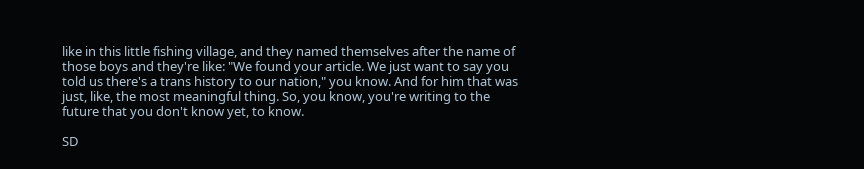like in this little fishing village, and they named themselves after the name of those boys and they're like: "We found your article. We just want to say you told us there's a trans history to our nation," you know. And for him that was just, like, the most meaningful thing. So, you know, you're writing to the future that you don't know yet, to know.

SD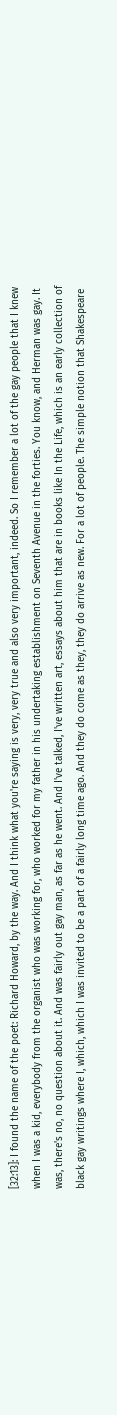[32:13]: I found the name of the poet: Richard Howard, by the way. And I think what you're saying is very, very true and also very important, indeed. So I remember a lot of the gay people that I knew when I was a kid, everybody from the organist who was working for, who worked for my father in his undertaking establishment on Seventh Avenue in the forties. You know, and Herman was gay. It was, there's no, no question about it. And was fairly out gay man, as far as he went. And I've talked, I've written art, essays about him that are in books like In the Life, which is an early collection of black gay writings where I, which, which I was invited to be a part of a fairly long time ago. And they do come as they, they do arrive as new. For a lot of people. The simple notion that Shakespeare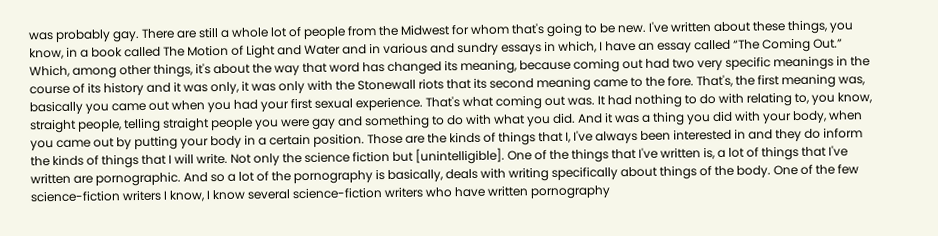was probably gay. There are still a whole lot of people from the Midwest for whom that's going to be new. I've written about these things, you know, in a book called The Motion of Light and Water and in various and sundry essays in which, I have an essay called “The Coming Out.” Which, among other things, it's about the way that word has changed its meaning, because coming out had two very specific meanings in the course of its history and it was only, it was only with the Stonewall riots that its second meaning came to the fore. That's, the first meaning was, basically you came out when you had your first sexual experience. That's what coming out was. It had nothing to do with relating to, you know, straight people, telling straight people you were gay and something to do with what you did. And it was a thing you did with your body, when you came out by putting your body in a certain position. Those are the kinds of things that I, I've always been interested in and they do inform the kinds of things that I will write. Not only the science fiction but [unintelligible]. One of the things that I've written is, a lot of things that I've written are pornographic. And so a lot of the pornography is basically, deals with writing specifically about things of the body. One of the few science-fiction writers I know, I know several science-fiction writers who have written pornography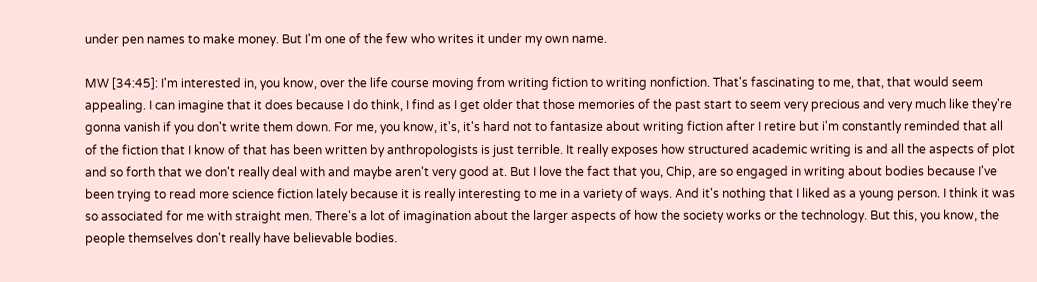under pen names to make money. But I'm one of the few who writes it under my own name.

MW [34:45]: I'm interested in, you know, over the life course moving from writing fiction to writing nonfiction. That's fascinating to me, that, that would seem appealing. I can imagine that it does because I do think, I find as I get older that those memories of the past start to seem very precious and very much like they're gonna vanish if you don't write them down. For me, you know, it's, it's hard not to fantasize about writing fiction after I retire but i'm constantly reminded that all of the fiction that I know of that has been written by anthropologists is just terrible. It really exposes how structured academic writing is and all the aspects of plot and so forth that we don't really deal with and maybe aren't very good at. But I love the fact that you, Chip, are so engaged in writing about bodies because I've been trying to read more science fiction lately because it is really interesting to me in a variety of ways. And it's nothing that I liked as a young person. I think it was so associated for me with straight men. There's a lot of imagination about the larger aspects of how the society works or the technology. But this, you know, the people themselves don't really have believable bodies.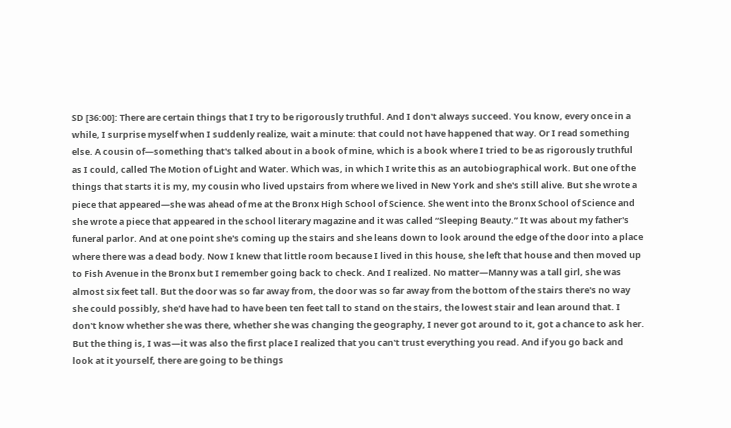SD [36:00]: There are certain things that I try to be rigorously truthful. And I don't always succeed. You know, every once in a while, I surprise myself when I suddenly realize, wait a minute: that could not have happened that way. Or I read something else. A cousin of—something that's talked about in a book of mine, which is a book where I tried to be as rigorously truthful as I could, called The Motion of Light and Water. Which was, in which I write this as an autobiographical work. But one of the things that starts it is my, my cousin who lived upstairs from where we lived in New York and she's still alive. But she wrote a piece that appeared—she was ahead of me at the Bronx High School of Science. She went into the Bronx School of Science and she wrote a piece that appeared in the school literary magazine and it was called “Sleeping Beauty.” It was about my father's funeral parlor. And at one point she's coming up the stairs and she leans down to look around the edge of the door into a place where there was a dead body. Now I knew that little room because I lived in this house, she left that house and then moved up to Fish Avenue in the Bronx but I remember going back to check. And I realized. No matter—Manny was a tall girl, she was almost six feet tall. But the door was so far away from, the door was so far away from the bottom of the stairs there's no way she could possibly, she'd have had to have been ten feet tall to stand on the stairs, the lowest stair and lean around that. I don't know whether she was there, whether she was changing the geography, I never got around to it, got a chance to ask her. But the thing is, I was—it was also the first place I realized that you can't trust everything you read. And if you go back and look at it yourself, there are going to be things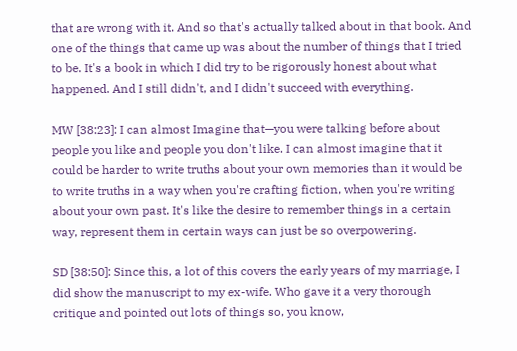that are wrong with it. And so that's actually talked about in that book. And one of the things that came up was about the number of things that I tried to be. It's a book in which I did try to be rigorously honest about what happened. And I still didn't, and I didn't succeed with everything.

MW [38:23]: I can almost Imagine that—you were talking before about people you like and people you don't like. I can almost imagine that it could be harder to write truths about your own memories than it would be to write truths in a way when you're crafting fiction, when you're writing about your own past. It's like the desire to remember things in a certain way, represent them in certain ways can just be so overpowering.

SD [38:50]: Since this, a lot of this covers the early years of my marriage, I did show the manuscript to my ex-wife. Who gave it a very thorough critique and pointed out lots of things so, you know,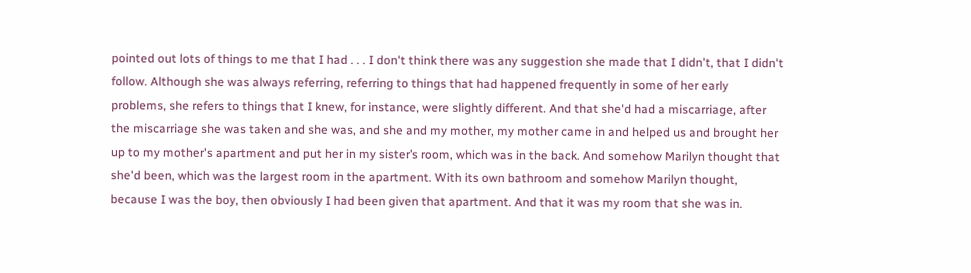pointed out lots of things to me that I had . . . I don't think there was any suggestion she made that I didn't, that I didn't follow. Although she was always referring, referring to things that had happened frequently in some of her early problems, she refers to things that I knew, for instance, were slightly different. And that she'd had a miscarriage, after the miscarriage she was taken and she was, and she and my mother, my mother came in and helped us and brought her up to my mother's apartment and put her in my sister’s room, which was in the back. And somehow Marilyn thought that she'd been, which was the largest room in the apartment. With its own bathroom and somehow Marilyn thought, because I was the boy, then obviously I had been given that apartment. And that it was my room that she was in.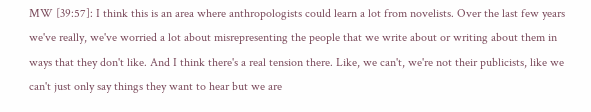MW [39:57]: I think this is an area where anthropologists could learn a lot from novelists. Over the last few years we've really, we've worried a lot about misrepresenting the people that we write about or writing about them in ways that they don't like. And I think there's a real tension there. Like, we can't, we're not their publicists, like we can't just only say things they want to hear but we are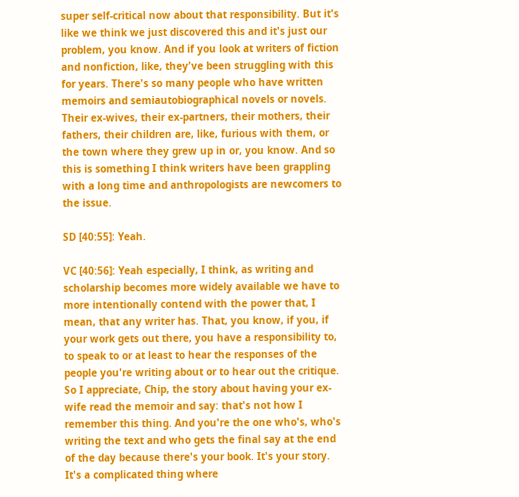super self-critical now about that responsibility. But it's like we think we just discovered this and it's just our problem, you know. And if you look at writers of fiction and nonfiction, like, they've been struggling with this for years. There's so many people who have written memoirs and semiautobiographical novels or novels. Their ex-wives, their ex-partners, their mothers, their fathers, their children are, like, furious with them, or the town where they grew up in or, you know. And so this is something I think writers have been grappling with a long time and anthropologists are newcomers to the issue.

SD [40:55]: Yeah.

VC [40:56]: Yeah especially, I think, as writing and scholarship becomes more widely available we have to more intentionally contend with the power that, I mean, that any writer has. That, you know, if you, if your work gets out there, you have a responsibility to, to speak to or at least to hear the responses of the people you're writing about or to hear out the critique. So I appreciate, Chip, the story about having your ex-wife read the memoir and say: that's not how I remember this thing. And you're the one who's, who's writing the text and who gets the final say at the end of the day because there's your book. It's your story. It's a complicated thing where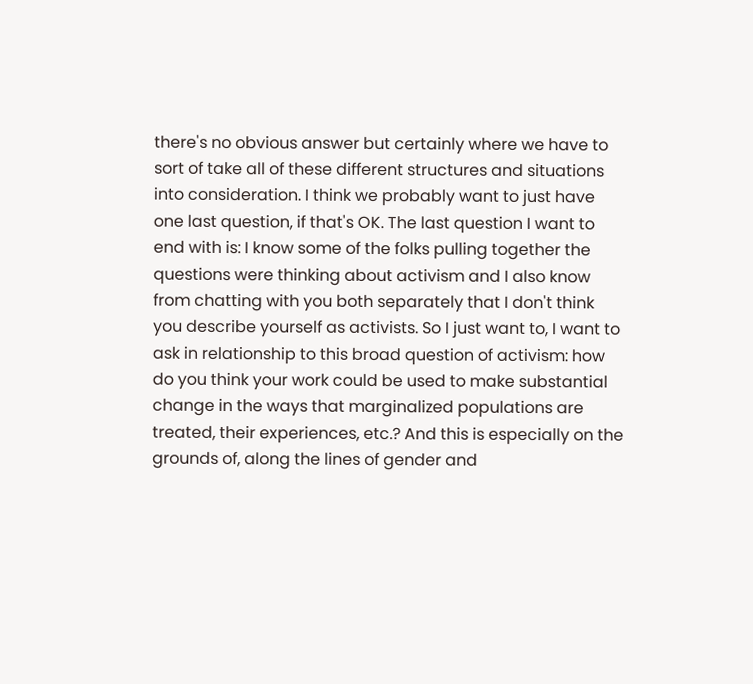there's no obvious answer but certainly where we have to sort of take all of these different structures and situations into consideration. I think we probably want to just have one last question, if that's OK. The last question I want to end with is: I know some of the folks pulling together the questions were thinking about activism and I also know from chatting with you both separately that I don't think you describe yourself as activists. So I just want to, I want to ask in relationship to this broad question of activism: how do you think your work could be used to make substantial change in the ways that marginalized populations are treated, their experiences, etc.? And this is especially on the grounds of, along the lines of gender and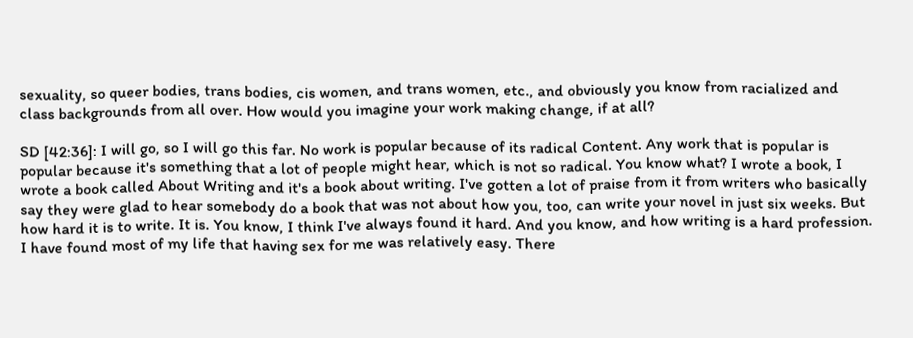sexuality, so queer bodies, trans bodies, cis women, and trans women, etc., and obviously you know from racialized and class backgrounds from all over. How would you imagine your work making change, if at all?

SD [42:36]: I will go, so I will go this far. No work is popular because of its radical Content. Any work that is popular is popular because it's something that a lot of people might hear, which is not so radical. You know what? I wrote a book, I wrote a book called About Writing and it's a book about writing. I've gotten a lot of praise from it from writers who basically say they were glad to hear somebody do a book that was not about how you, too, can write your novel in just six weeks. But how hard it is to write. It is. You know, I think I've always found it hard. And you know, and how writing is a hard profession. I have found most of my life that having sex for me was relatively easy. There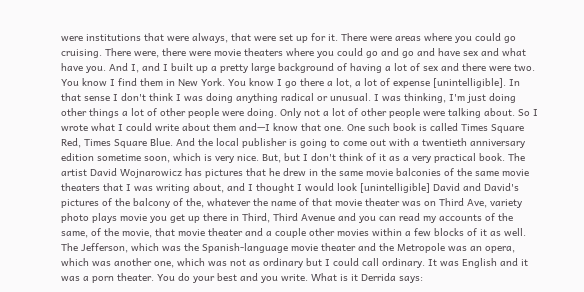were institutions that were always, that were set up for it. There were areas where you could go cruising. There were, there were movie theaters where you could go and go and have sex and what have you. And I, and I built up a pretty large background of having a lot of sex and there were two. You know I find them in New York. You know I go there a lot, a lot of expense [unintelligible]. In that sense I don't think I was doing anything radical or unusual. I was thinking, I'm just doing other things a lot of other people were doing. Only not a lot of other people were talking about. So I wrote what I could write about them and—I know that one. One such book is called Times Square Red, Times Square Blue. And the local publisher is going to come out with a twentieth anniversary edition sometime soon, which is very nice. But, but I don't think of it as a very practical book. The artist David Wojnarowicz has pictures that he drew in the same movie balconies of the same movie theaters that I was writing about, and I thought I would look [unintelligible] David and David's pictures of the balcony of the, whatever the name of that movie theater was on Third Ave, variety photo plays movie you get up there in Third, Third Avenue and you can read my accounts of the same, of the movie, that movie theater and a couple other movies within a few blocks of it as well. The Jefferson, which was the Spanish-language movie theater and the Metropole was an opera, which was another one, which was not as ordinary but I could call ordinary. It was English and it was a porn theater. You do your best and you write. What is it Derrida says: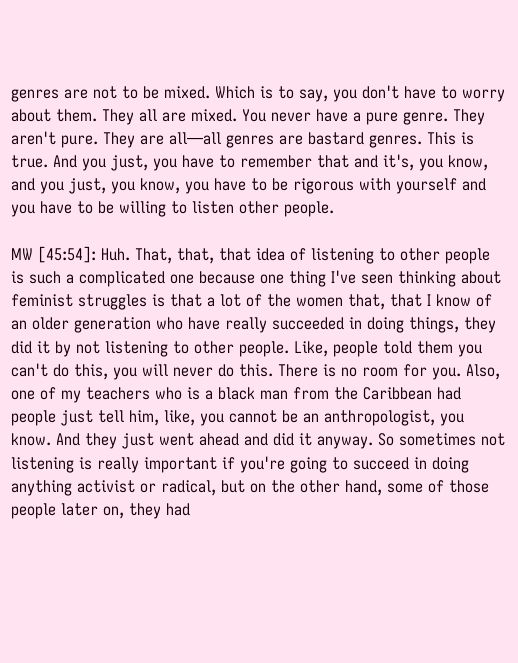genres are not to be mixed. Which is to say, you don't have to worry about them. They all are mixed. You never have a pure genre. They aren't pure. They are all—all genres are bastard genres. This is true. And you just, you have to remember that and it's, you know, and you just, you know, you have to be rigorous with yourself and you have to be willing to listen other people.

MW [45:54]: Huh. That, that, that idea of listening to other people is such a complicated one because one thing I've seen thinking about feminist struggles is that a lot of the women that, that I know of an older generation who have really succeeded in doing things, they did it by not listening to other people. Like, people told them you can't do this, you will never do this. There is no room for you. Also, one of my teachers who is a black man from the Caribbean had people just tell him, like, you cannot be an anthropologist, you know. And they just went ahead and did it anyway. So sometimes not listening is really important if you're going to succeed in doing anything activist or radical, but on the other hand, some of those people later on, they had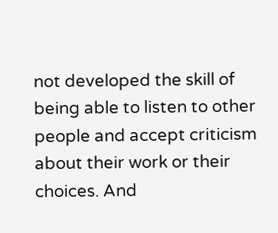not developed the skill of being able to listen to other people and accept criticism about their work or their choices. And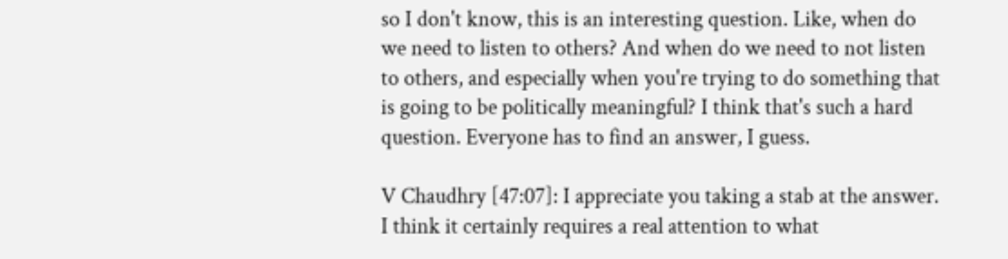so I don't know, this is an interesting question. Like, when do we need to listen to others? And when do we need to not listen to others, and especially when you're trying to do something that is going to be politically meaningful? I think that's such a hard question. Everyone has to find an answer, I guess.

V Chaudhry [47:07]: I appreciate you taking a stab at the answer. I think it certainly requires a real attention to what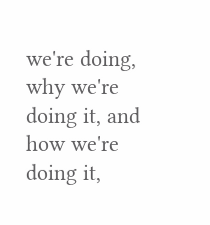we're doing, why we're doing it, and how we're doing it,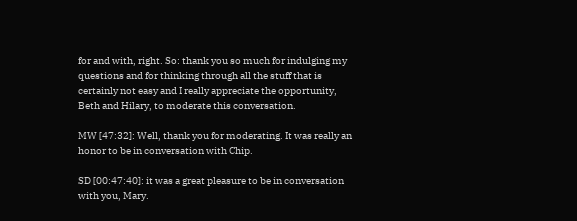for and with, right. So: thank you so much for indulging my questions and for thinking through all the stuff that is certainly not easy and I really appreciate the opportunity, Beth and Hilary, to moderate this conversation.

MW [47:32]: Well, thank you for moderating. It was really an honor to be in conversation with Chip.

SD [00:47:40]: it was a great pleasure to be in conversation with you, Mary.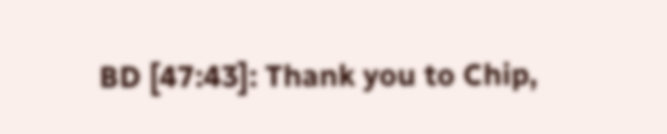BD [47:43]: Thank you to Chip,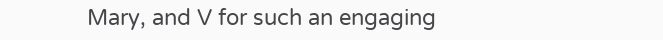Mary, and V for such an engaging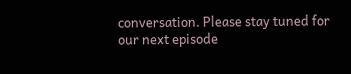conversation. Please stay tuned for our next episode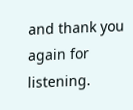and thank you again for listening.